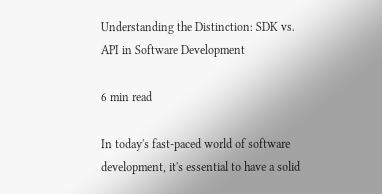Understanding the Distinction: SDK vs. API in Software Development

6 min read

In today's fast-paced world of software development, it's essential to have a solid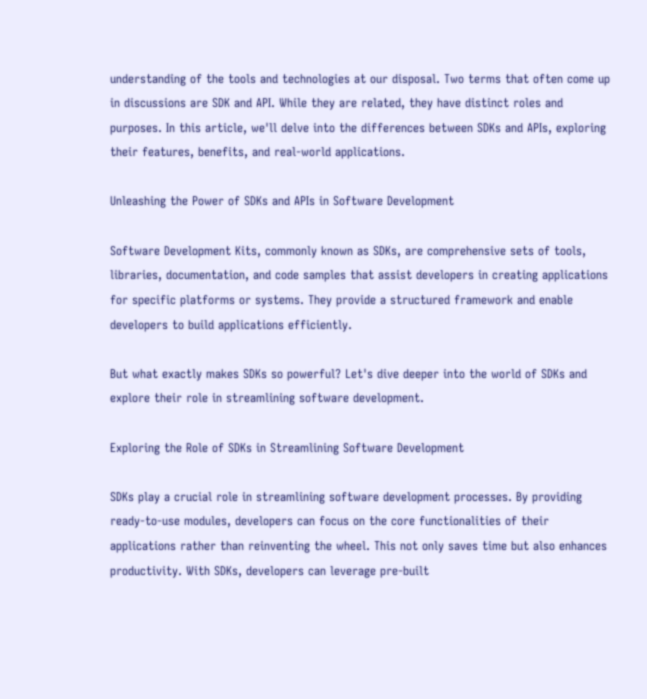understanding of the tools and technologies at our disposal. Two terms that often come up in discussions are SDK and API. While they are related, they have distinct roles and purposes. In this article, we'll delve into the differences between SDKs and APIs, exploring their features, benefits, and real-world applications.

Unleashing the Power of SDKs and APIs in Software Development

Software Development Kits, commonly known as SDKs, are comprehensive sets of tools, libraries, documentation, and code samples that assist developers in creating applications for specific platforms or systems. They provide a structured framework and enable developers to build applications efficiently.

But what exactly makes SDKs so powerful? Let's dive deeper into the world of SDKs and explore their role in streamlining software development.

Exploring the Role of SDKs in Streamlining Software Development

SDKs play a crucial role in streamlining software development processes. By providing ready-to-use modules, developers can focus on the core functionalities of their applications rather than reinventing the wheel. This not only saves time but also enhances productivity. With SDKs, developers can leverage pre-built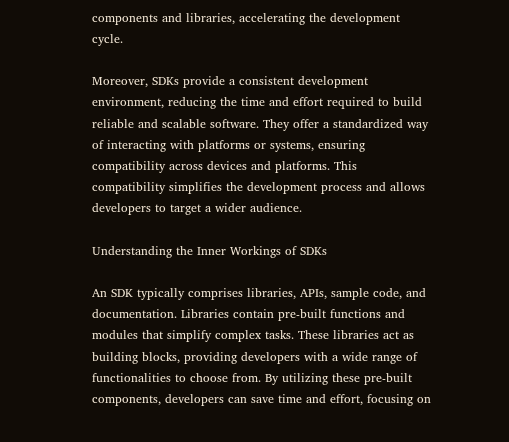components and libraries, accelerating the development cycle.

Moreover, SDKs provide a consistent development environment, reducing the time and effort required to build reliable and scalable software. They offer a standardized way of interacting with platforms or systems, ensuring compatibility across devices and platforms. This compatibility simplifies the development process and allows developers to target a wider audience.

Understanding the Inner Workings of SDKs

An SDK typically comprises libraries, APIs, sample code, and documentation. Libraries contain pre-built functions and modules that simplify complex tasks. These libraries act as building blocks, providing developers with a wide range of functionalities to choose from. By utilizing these pre-built components, developers can save time and effort, focusing on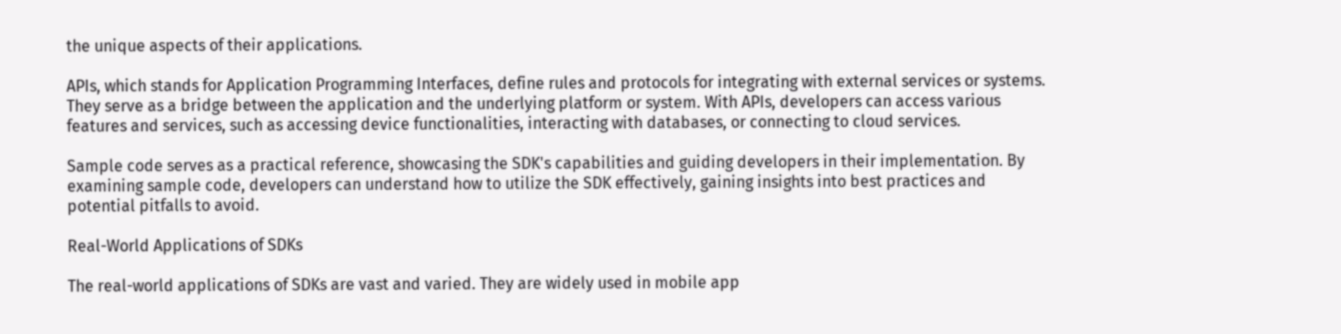the unique aspects of their applications.

APIs, which stands for Application Programming Interfaces, define rules and protocols for integrating with external services or systems. They serve as a bridge between the application and the underlying platform or system. With APIs, developers can access various features and services, such as accessing device functionalities, interacting with databases, or connecting to cloud services.

Sample code serves as a practical reference, showcasing the SDK's capabilities and guiding developers in their implementation. By examining sample code, developers can understand how to utilize the SDK effectively, gaining insights into best practices and potential pitfalls to avoid.

Real-World Applications of SDKs

The real-world applications of SDKs are vast and varied. They are widely used in mobile app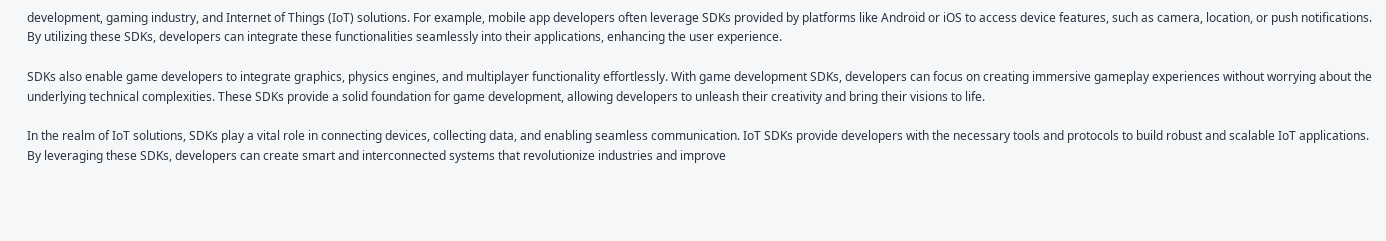development, gaming industry, and Internet of Things (IoT) solutions. For example, mobile app developers often leverage SDKs provided by platforms like Android or iOS to access device features, such as camera, location, or push notifications. By utilizing these SDKs, developers can integrate these functionalities seamlessly into their applications, enhancing the user experience.

SDKs also enable game developers to integrate graphics, physics engines, and multiplayer functionality effortlessly. With game development SDKs, developers can focus on creating immersive gameplay experiences without worrying about the underlying technical complexities. These SDKs provide a solid foundation for game development, allowing developers to unleash their creativity and bring their visions to life.

In the realm of IoT solutions, SDKs play a vital role in connecting devices, collecting data, and enabling seamless communication. IoT SDKs provide developers with the necessary tools and protocols to build robust and scalable IoT applications. By leveraging these SDKs, developers can create smart and interconnected systems that revolutionize industries and improve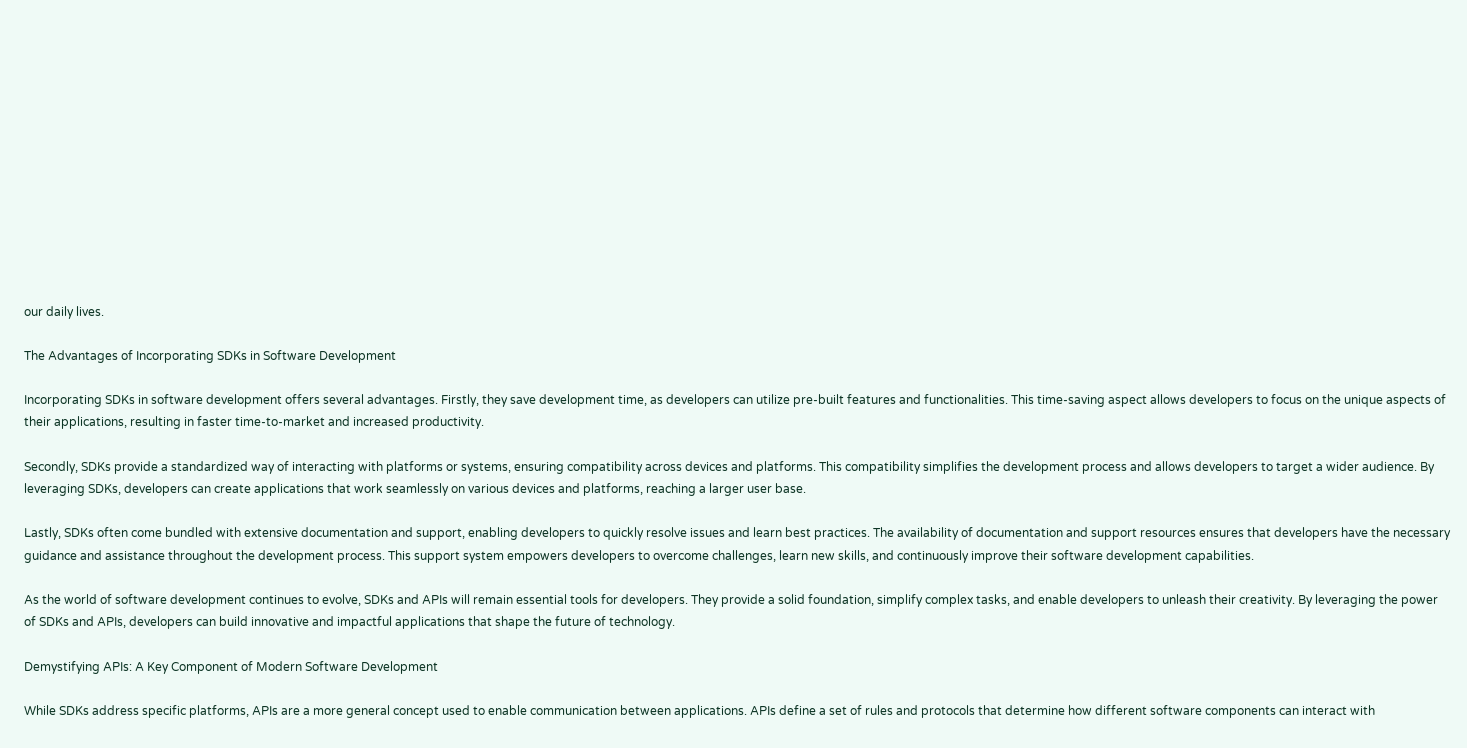our daily lives.

The Advantages of Incorporating SDKs in Software Development

Incorporating SDKs in software development offers several advantages. Firstly, they save development time, as developers can utilize pre-built features and functionalities. This time-saving aspect allows developers to focus on the unique aspects of their applications, resulting in faster time-to-market and increased productivity.

Secondly, SDKs provide a standardized way of interacting with platforms or systems, ensuring compatibility across devices and platforms. This compatibility simplifies the development process and allows developers to target a wider audience. By leveraging SDKs, developers can create applications that work seamlessly on various devices and platforms, reaching a larger user base.

Lastly, SDKs often come bundled with extensive documentation and support, enabling developers to quickly resolve issues and learn best practices. The availability of documentation and support resources ensures that developers have the necessary guidance and assistance throughout the development process. This support system empowers developers to overcome challenges, learn new skills, and continuously improve their software development capabilities.

As the world of software development continues to evolve, SDKs and APIs will remain essential tools for developers. They provide a solid foundation, simplify complex tasks, and enable developers to unleash their creativity. By leveraging the power of SDKs and APIs, developers can build innovative and impactful applications that shape the future of technology.

Demystifying APIs: A Key Component of Modern Software Development

While SDKs address specific platforms, APIs are a more general concept used to enable communication between applications. APIs define a set of rules and protocols that determine how different software components can interact with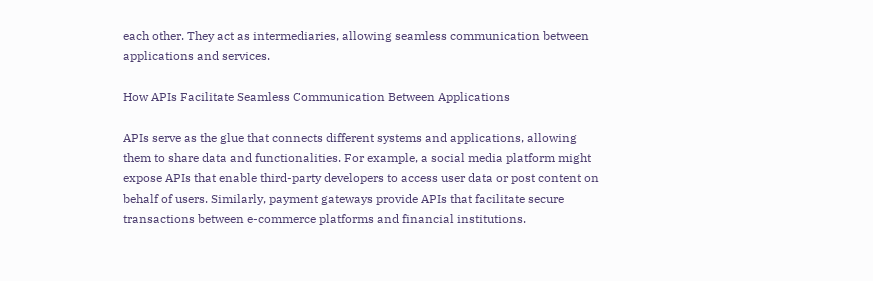each other. They act as intermediaries, allowing seamless communication between applications and services.

How APIs Facilitate Seamless Communication Between Applications

APIs serve as the glue that connects different systems and applications, allowing them to share data and functionalities. For example, a social media platform might expose APIs that enable third-party developers to access user data or post content on behalf of users. Similarly, payment gateways provide APIs that facilitate secure transactions between e-commerce platforms and financial institutions.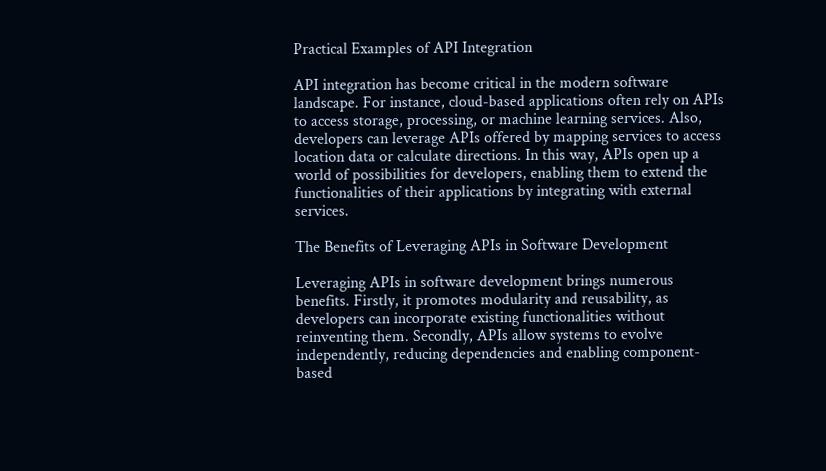Practical Examples of API Integration

API integration has become critical in the modern software landscape. For instance, cloud-based applications often rely on APIs to access storage, processing, or machine learning services. Also, developers can leverage APIs offered by mapping services to access location data or calculate directions. In this way, APIs open up a world of possibilities for developers, enabling them to extend the functionalities of their applications by integrating with external services.

The Benefits of Leveraging APIs in Software Development

Leveraging APIs in software development brings numerous benefits. Firstly, it promotes modularity and reusability, as developers can incorporate existing functionalities without reinventing them. Secondly, APIs allow systems to evolve independently, reducing dependencies and enabling component-based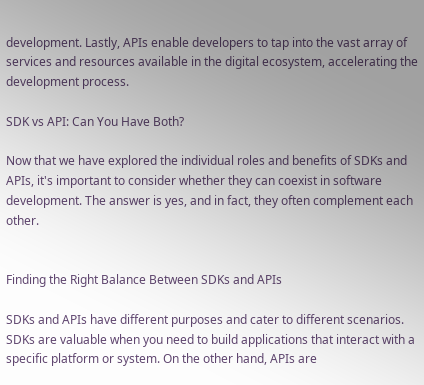development. Lastly, APIs enable developers to tap into the vast array of services and resources available in the digital ecosystem, accelerating the development process.

SDK vs API: Can You Have Both?

Now that we have explored the individual roles and benefits of SDKs and APIs, it's important to consider whether they can coexist in software development. The answer is yes, and in fact, they often complement each other.


Finding the Right Balance Between SDKs and APIs

SDKs and APIs have different purposes and cater to different scenarios. SDKs are valuable when you need to build applications that interact with a specific platform or system. On the other hand, APIs are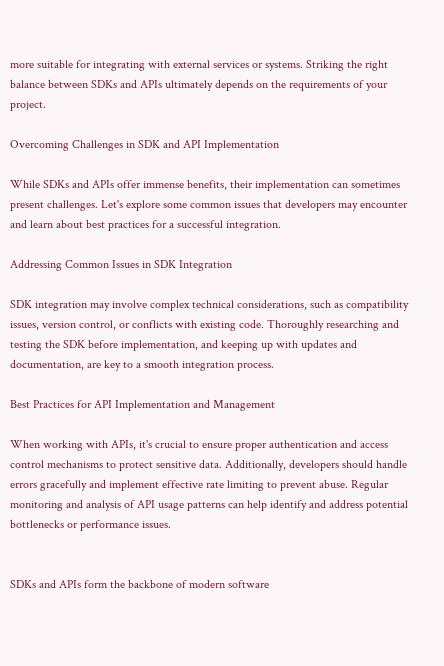more suitable for integrating with external services or systems. Striking the right balance between SDKs and APIs ultimately depends on the requirements of your project.

Overcoming Challenges in SDK and API Implementation

While SDKs and APIs offer immense benefits, their implementation can sometimes present challenges. Let's explore some common issues that developers may encounter and learn about best practices for a successful integration.

Addressing Common Issues in SDK Integration

SDK integration may involve complex technical considerations, such as compatibility issues, version control, or conflicts with existing code. Thoroughly researching and testing the SDK before implementation, and keeping up with updates and documentation, are key to a smooth integration process.

Best Practices for API Implementation and Management

When working with APIs, it's crucial to ensure proper authentication and access control mechanisms to protect sensitive data. Additionally, developers should handle errors gracefully and implement effective rate limiting to prevent abuse. Regular monitoring and analysis of API usage patterns can help identify and address potential bottlenecks or performance issues.


SDKs and APIs form the backbone of modern software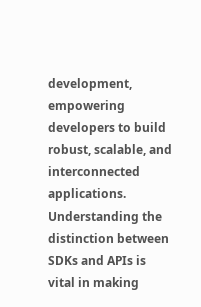development, empowering developers to build robust, scalable, and interconnected applications. Understanding the distinction between SDKs and APIs is vital in making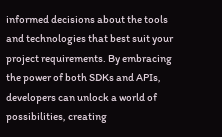informed decisions about the tools and technologies that best suit your project requirements. By embracing the power of both SDKs and APIs, developers can unlock a world of possibilities, creating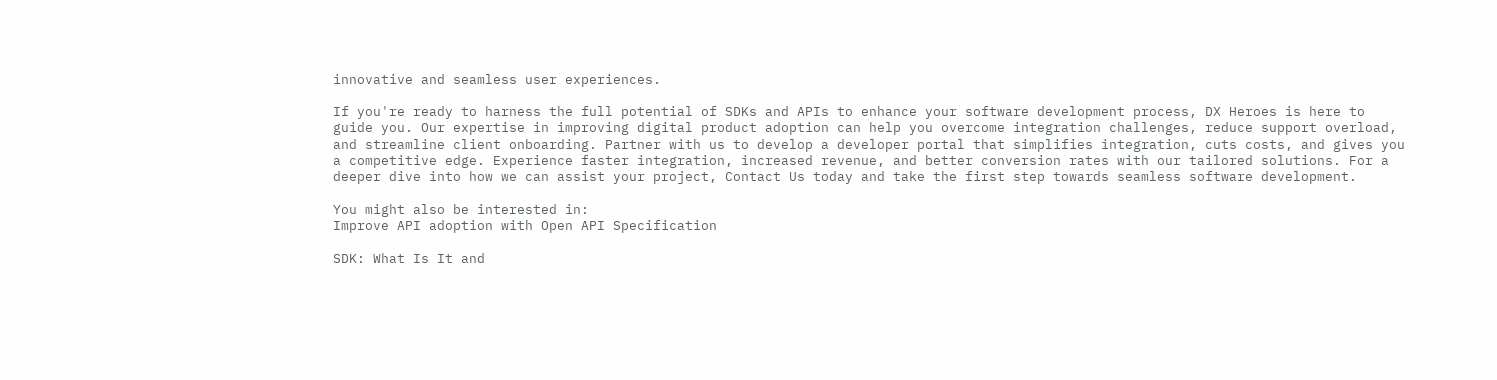innovative and seamless user experiences.

If you're ready to harness the full potential of SDKs and APIs to enhance your software development process, DX Heroes is here to guide you. Our expertise in improving digital product adoption can help you overcome integration challenges, reduce support overload, and streamline client onboarding. Partner with us to develop a developer portal that simplifies integration, cuts costs, and gives you a competitive edge. Experience faster integration, increased revenue, and better conversion rates with our tailored solutions. For a deeper dive into how we can assist your project, Contact Us today and take the first step towards seamless software development.

You might also be interested in:
Improve API adoption with Open API Specification

SDK: What Is It and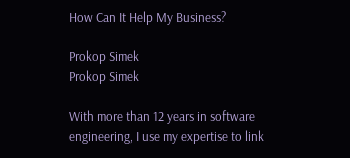How Can It Help My Business?

Prokop Simek
Prokop Simek

With more than 12 years in software engineering, I use my expertise to link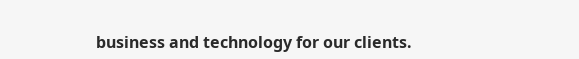business and technology for our clients.